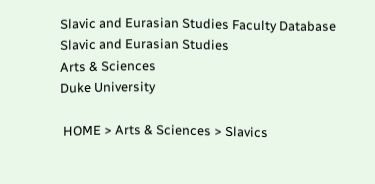Slavic and Eurasian Studies Faculty Database
Slavic and Eurasian Studies
Arts & Sciences
Duke University

 HOME > Arts & Sciences > Slavics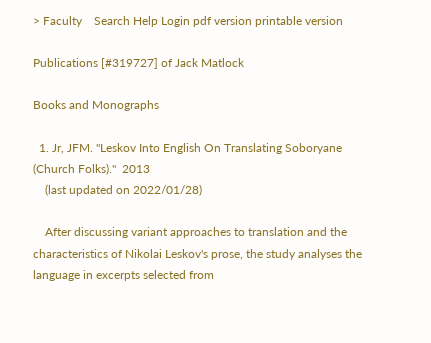> Faculty    Search Help Login pdf version printable version

Publications [#319727] of Jack Matlock

Books and Monographs

  1. Jr, JFM. "Leskov Into English On Translating Soboryane (Church Folks)."  2013
    (last updated on 2022/01/28)

    After discussing variant approaches to translation and the characteristics of Nikolai Leskov's prose, the study analyses the language in excerpts selected from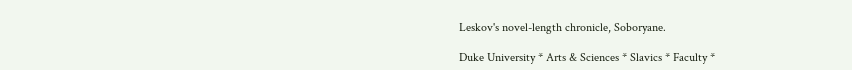Leskov's novel-length chronicle, Soboryane.

Duke University * Arts & Sciences * Slavics * Faculty *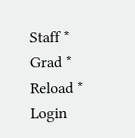Staff * Grad * Reload * Login